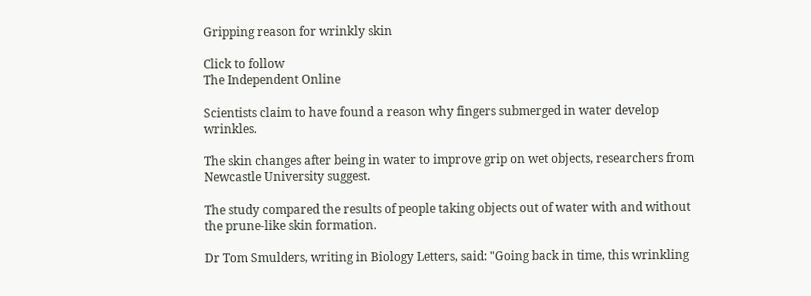Gripping reason for wrinkly skin

Click to follow
The Independent Online

Scientists claim to have found a reason why fingers submerged in water develop wrinkles.

The skin changes after being in water to improve grip on wet objects, researchers from Newcastle University suggest.

The study compared the results of people taking objects out of water with and without the prune-like skin formation.

Dr Tom Smulders, writing in Biology Letters, said: "Going back in time, this wrinkling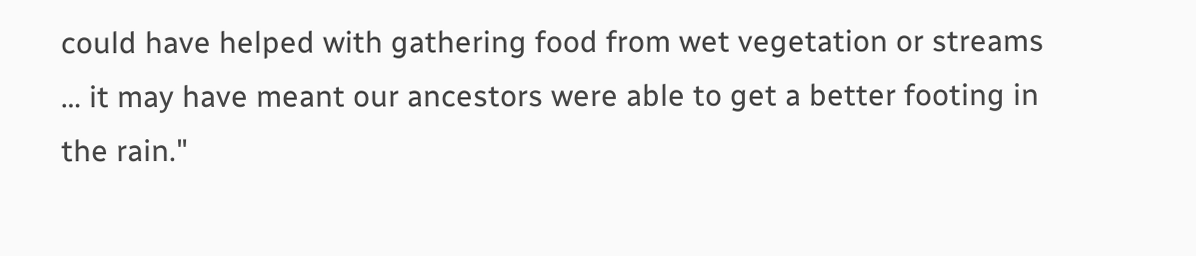could have helped with gathering food from wet vegetation or streams … it may have meant our ancestors were able to get a better footing in the rain."